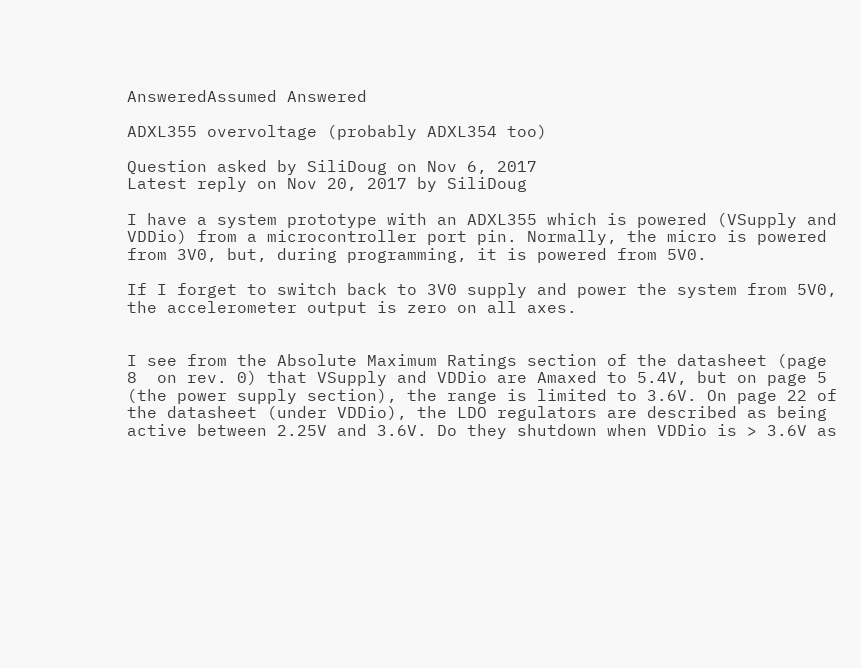AnsweredAssumed Answered

ADXL355 overvoltage (probably ADXL354 too)

Question asked by SiliDoug on Nov 6, 2017
Latest reply on Nov 20, 2017 by SiliDoug

I have a system prototype with an ADXL355 which is powered (VSupply and VDDio) from a microcontroller port pin. Normally, the micro is powered from 3V0, but, during programming, it is powered from 5V0.

If I forget to switch back to 3V0 supply and power the system from 5V0, the accelerometer output is zero on all axes.


I see from the Absolute Maximum Ratings section of the datasheet (page 8  on rev. 0) that VSupply and VDDio are Amaxed to 5.4V, but on page 5 (the power supply section), the range is limited to 3.6V. On page 22 of the datasheet (under VDDio), the LDO regulators are described as being active between 2.25V and 3.6V. Do they shutdown when VDDio is > 3.6V as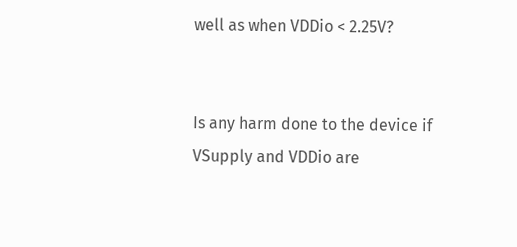well as when VDDio < 2.25V?


Is any harm done to the device if VSupply and VDDio are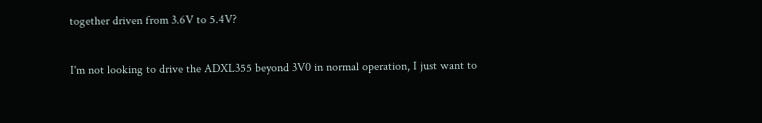together driven from 3.6V to 5.4V?


I'm not looking to drive the ADXL355 beyond 3V0 in normal operation, I just want to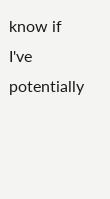know if I've potentially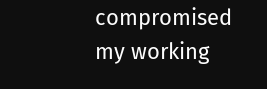compromised my working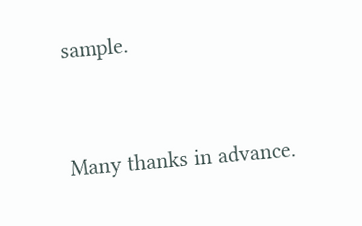sample.


Many thanks in advance.